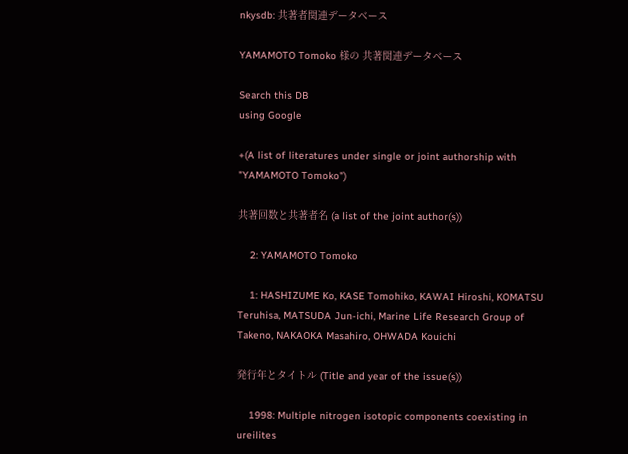nkysdb: 共著者関連データベース

YAMAMOTO Tomoko 様の 共著関連データベース

Search this DB
using Google

+(A list of literatures under single or joint authorship with "YAMAMOTO Tomoko")

共著回数と共著者名 (a list of the joint author(s))

    2: YAMAMOTO Tomoko

    1: HASHIZUME Ko, KASE Tomohiko, KAWAI Hiroshi, KOMATSU Teruhisa, MATSUDA Jun-ichi, Marine Life Research Group of Takeno, NAKAOKA Masahiro, OHWADA Kouichi

発行年とタイトル (Title and year of the issue(s))

    1998: Multiple nitrogen isotopic components coexisting in ureilites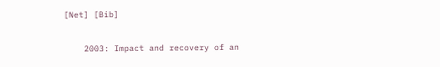[Net] [Bib]

    2003: Impact and recovery of an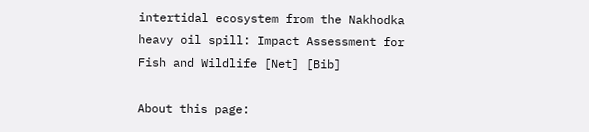intertidal ecosystem from the Nakhodka heavy oil spill: Impact Assessment for Fish and Wildlife [Net] [Bib]

About this page: